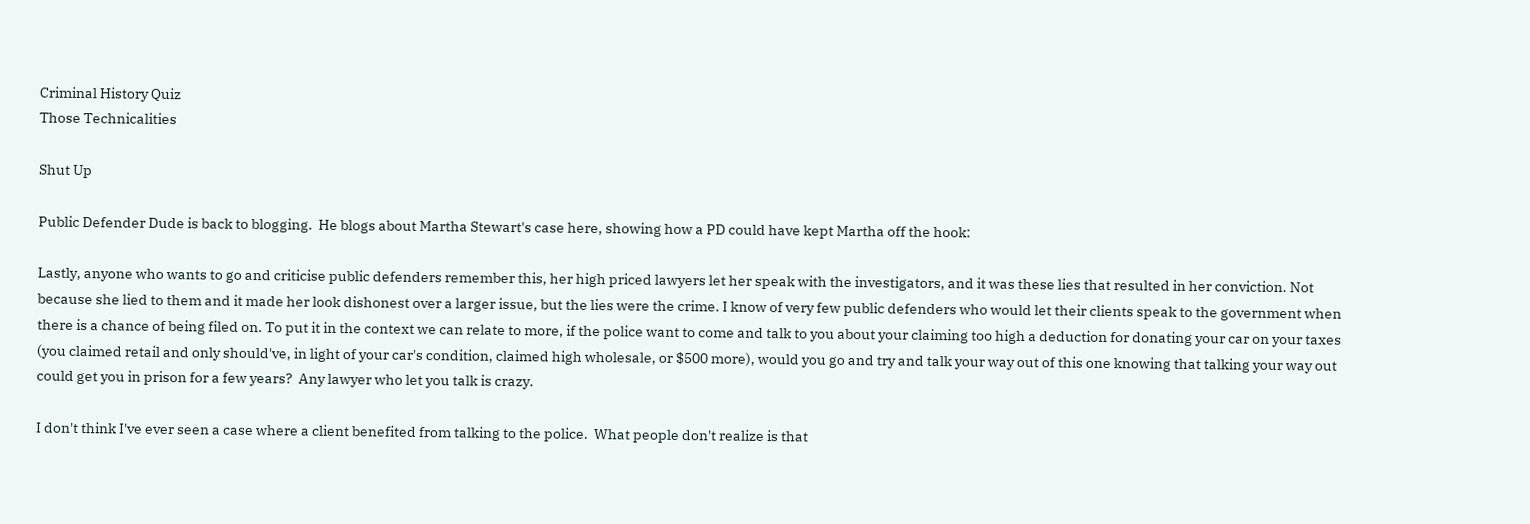Criminal History Quiz
Those Technicalities

Shut Up

Public Defender Dude is back to blogging.  He blogs about Martha Stewart's case here, showing how a PD could have kept Martha off the hook:

Lastly, anyone who wants to go and criticise public defenders remember this, her high priced lawyers let her speak with the investigators, and it was these lies that resulted in her conviction. Not because she lied to them and it made her look dishonest over a larger issue, but the lies were the crime. I know of very few public defenders who would let their clients speak to the government when there is a chance of being filed on. To put it in the context we can relate to more, if the police want to come and talk to you about your claiming too high a deduction for donating your car on your taxes (you claimed retail and only should've, in light of your car's condition, claimed high wholesale, or $500 more), would you go and try and talk your way out of this one knowing that talking your way out could get you in prison for a few years?  Any lawyer who let you talk is crazy.

I don't think I've ever seen a case where a client benefited from talking to the police.  What people don't realize is that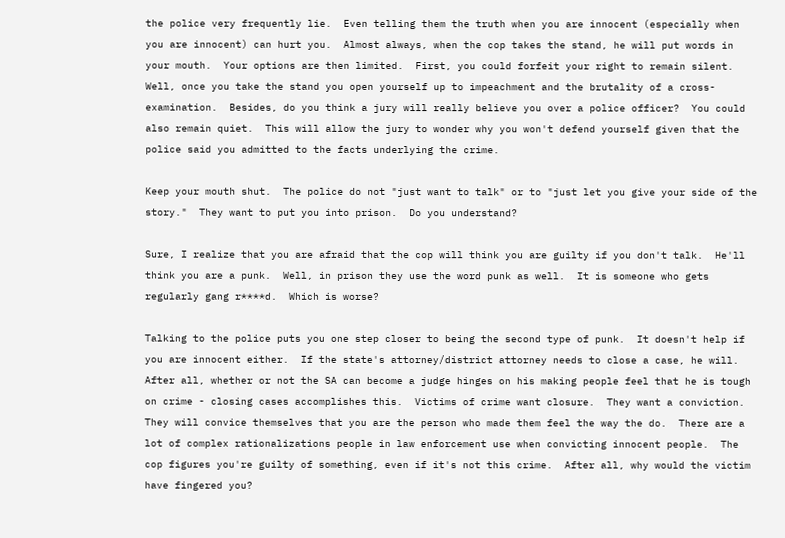the police very frequently lie.  Even telling them the truth when you are innocent (especially when you are innocent) can hurt you.  Almost always, when the cop takes the stand, he will put words in your mouth.  Your options are then limited.  First, you could forfeit your right to remain silent.  Well, once you take the stand you open yourself up to impeachment and the brutality of a cross-examination.  Besides, do you think a jury will really believe you over a police officer?  You could also remain quiet.  This will allow the jury to wonder why you won't defend yourself given that the police said you admitted to the facts underlying the crime.

Keep your mouth shut.  The police do not "just want to talk" or to "just let you give your side of the story."  They want to put you into prison.  Do you understand?

Sure, I realize that you are afraid that the cop will think you are guilty if you don't talk.  He'll think you are a punk.  Well, in prison they use the word punk as well.  It is someone who gets regularly gang r****d.  Which is worse?

Talking to the police puts you one step closer to being the second type of punk.  It doesn't help if you are innocent either.  If the state's attorney/district attorney needs to close a case, he will.  After all, whether or not the SA can become a judge hinges on his making people feel that he is tough on crime - closing cases accomplishes this.  Victims of crime want closure.  They want a conviction.  They will convice themselves that you are the person who made them feel the way the do.  There are a lot of complex rationalizations people in law enforcement use when convicting innocent people.  The cop figures you're guilty of something, even if it's not this crime.  After all, why would the victim have fingered you?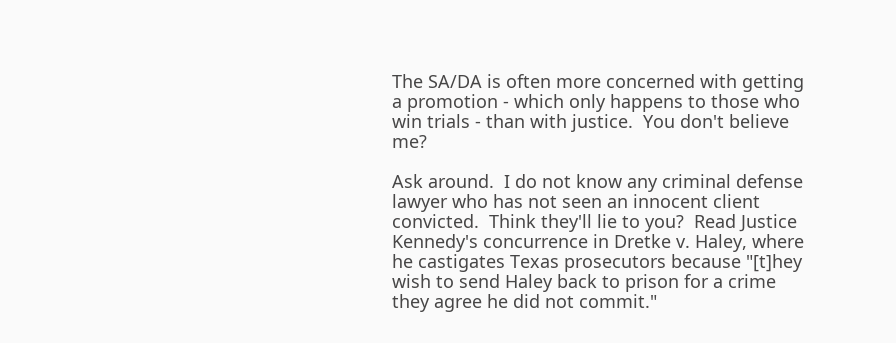The SA/DA is often more concerned with getting a promotion - which only happens to those who win trials - than with justice.  You don't believe me?

Ask around.  I do not know any criminal defense lawyer who has not seen an innocent client convicted.  Think they'll lie to you?  Read Justice Kennedy's concurrence in Dretke v. Haley, where he castigates Texas prosecutors because "[t]hey wish to send Haley back to prison for a crime they agree he did not commit."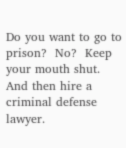Do you want to go to prison?  No?  Keep your mouth shut.  And then hire a criminal defense lawyer.